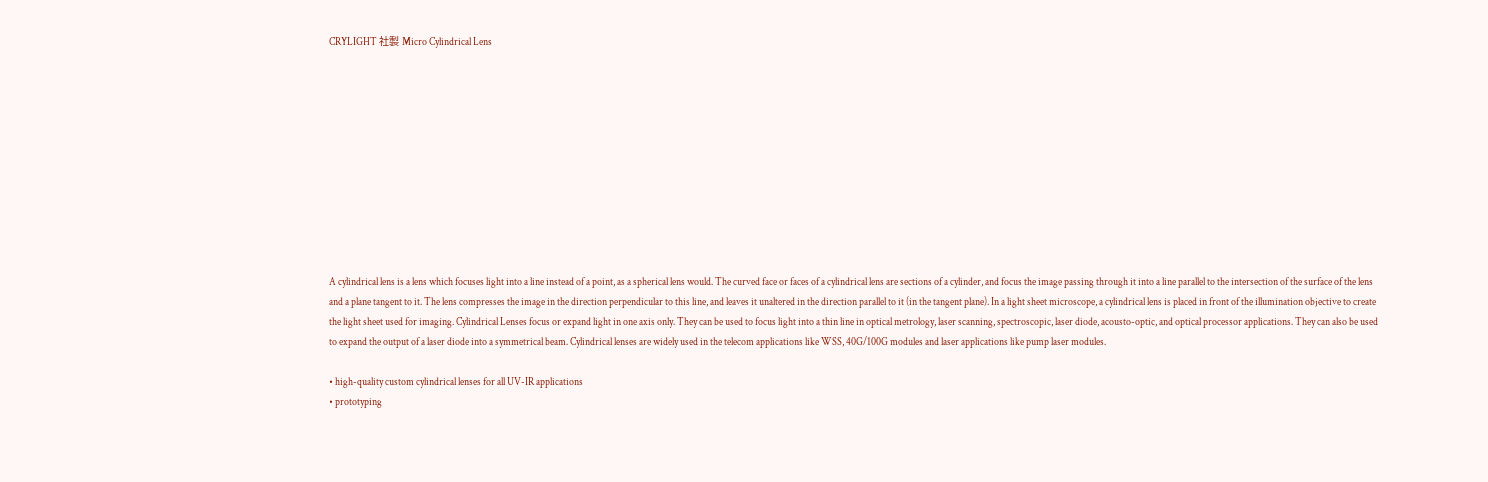CRYLIGHT 社製 Micro Cylindrical Lens











A cylindrical lens is a lens which focuses light into a line instead of a point, as a spherical lens would. The curved face or faces of a cylindrical lens are sections of a cylinder, and focus the image passing through it into a line parallel to the intersection of the surface of the lens and a plane tangent to it. The lens compresses the image in the direction perpendicular to this line, and leaves it unaltered in the direction parallel to it (in the tangent plane). In a light sheet microscope, a cylindrical lens is placed in front of the illumination objective to create the light sheet used for imaging. Cylindrical Lenses focus or expand light in one axis only. They can be used to focus light into a thin line in optical metrology, laser scanning, spectroscopic, laser diode, acousto-optic, and optical processor applications. They can also be used to expand the output of a laser diode into a symmetrical beam. Cylindrical lenses are widely used in the telecom applications like WSS, 40G/100G modules and laser applications like pump laser modules.

• high-quality custom cylindrical lenses for all UV-IR applications
• prototyping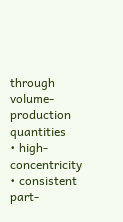through volume-production quantities
• high-concentricity
• consistent part-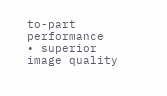to-part performance
• superior image quality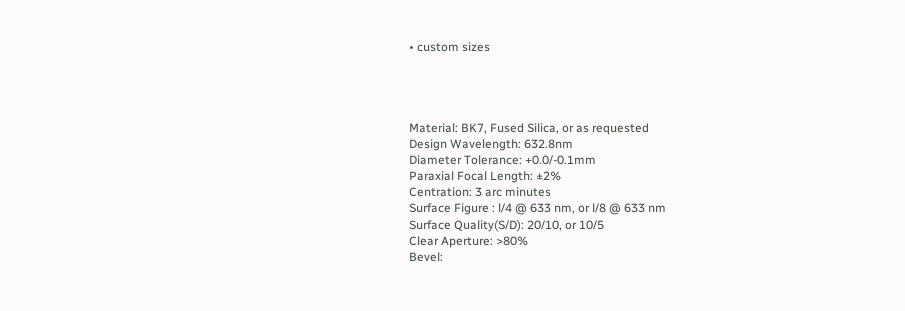• custom sizes




Material: BK7, Fused Silica, or as requested
Design Wavelength: 632.8nm
Diameter Tolerance: +0.0/-0.1mm
Paraxial Focal Length: ±2%
Centration: 3 arc minutes
Surface Figure : l/4 @ 633 nm, or l/8 @ 633 nm
Surface Quality(S/D): 20/10, or 10/5
Clear Aperture: >80%
Bevel: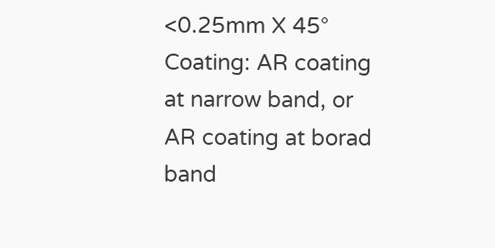<0.25mm X 45°
Coating: AR coating at narrow band, or AR coating at borad band